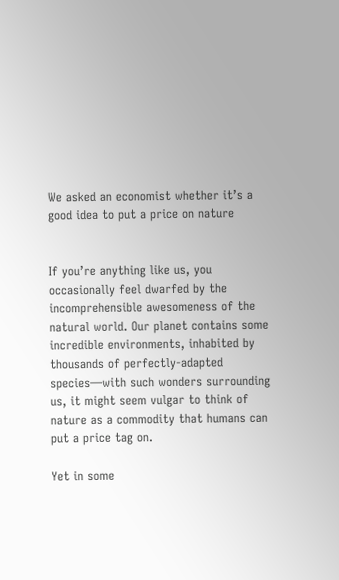We asked an economist whether it’s a good idea to put a price on nature


If you’re anything like us, you occasionally feel dwarfed by the incomprehensible awesomeness of the natural world. Our planet contains some incredible environments, inhabited by thousands of perfectly-adapted species—with such wonders surrounding us, it might seem vulgar to think of nature as a commodity that humans can put a price tag on.

Yet in some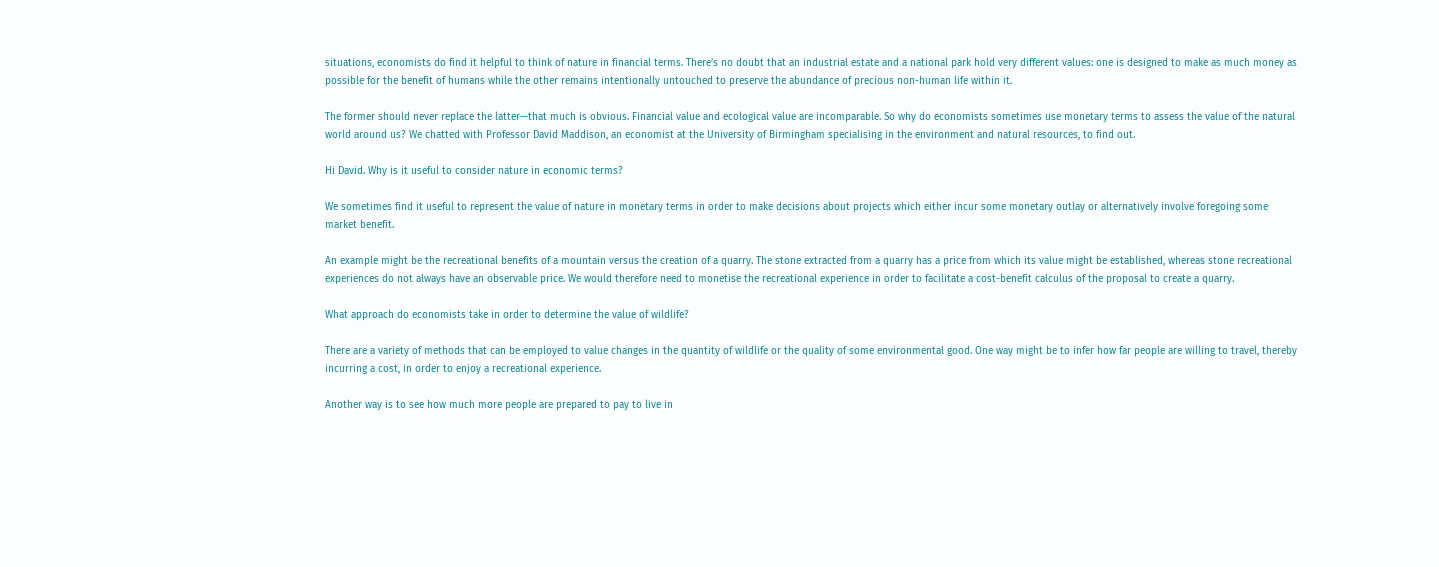situations, economists do find it helpful to think of nature in financial terms. There’s no doubt that an industrial estate and a national park hold very different values: one is designed to make as much money as possible for the benefit of humans while the other remains intentionally untouched to preserve the abundance of precious non-human life within it.

The former should never replace the latter—that much is obvious. Financial value and ecological value are incomparable. So why do economists sometimes use monetary terms to assess the value of the natural world around us? We chatted with Professor David Maddison, an economist at the University of Birmingham specialising in the environment and natural resources, to find out.

Hi David. Why is it useful to consider nature in economic terms?

We sometimes find it useful to represent the value of nature in monetary terms in order to make decisions about projects which either incur some monetary outlay or alternatively involve foregoing some market benefit.

An example might be the recreational benefits of a mountain versus the creation of a quarry. The stone extracted from a quarry has a price from which its value might be established, whereas stone recreational experiences do not always have an observable price. We would therefore need to monetise the recreational experience in order to facilitate a cost-benefit calculus of the proposal to create a quarry.

What approach do economists take in order to determine the value of wildlife?

There are a variety of methods that can be employed to value changes in the quantity of wildlife or the quality of some environmental good. One way might be to infer how far people are willing to travel, thereby incurring a cost, in order to enjoy a recreational experience.

Another way is to see how much more people are prepared to pay to live in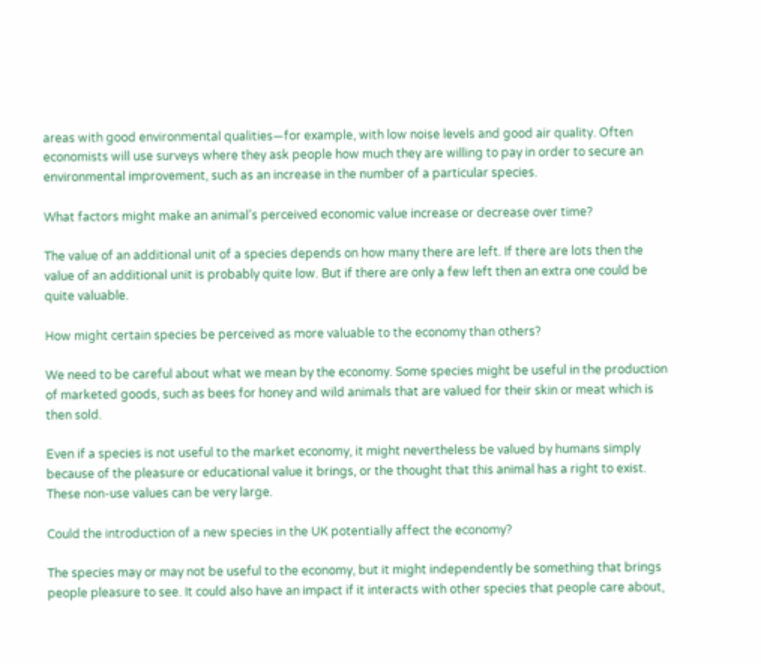areas with good environmental qualities—for example, with low noise levels and good air quality. Often economists will use surveys where they ask people how much they are willing to pay in order to secure an environmental improvement, such as an increase in the number of a particular species.

What factors might make an animal’s perceived economic value increase or decrease over time?

The value of an additional unit of a species depends on how many there are left. If there are lots then the value of an additional unit is probably quite low. But if there are only a few left then an extra one could be quite valuable.

How might certain species be perceived as more valuable to the economy than others?

We need to be careful about what we mean by the economy. Some species might be useful in the production of marketed goods, such as bees for honey and wild animals that are valued for their skin or meat which is then sold.

Even if a species is not useful to the market economy, it might nevertheless be valued by humans simply because of the pleasure or educational value it brings, or the thought that this animal has a right to exist. These non-use values can be very large.

Could the introduction of a new species in the UK potentially affect the economy?

The species may or may not be useful to the economy, but it might independently be something that brings people pleasure to see. It could also have an impact if it interacts with other species that people care about,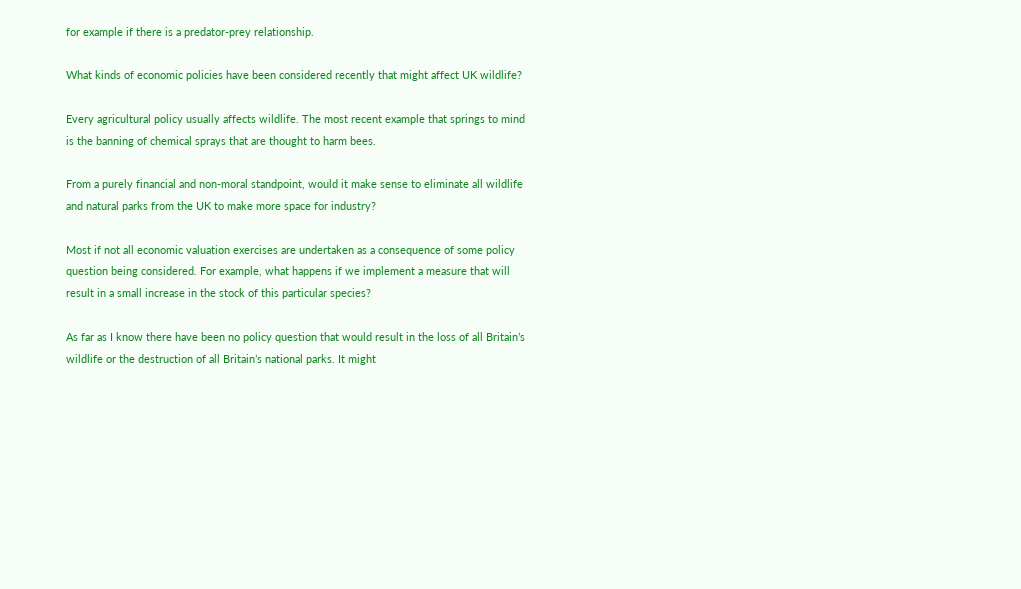for example if there is a predator-prey relationship.

What kinds of economic policies have been considered recently that might affect UK wildlife?

Every agricultural policy usually affects wildlife. The most recent example that springs to mind is the banning of chemical sprays that are thought to harm bees.

From a purely financial and non-moral standpoint, would it make sense to eliminate all wildlife and natural parks from the UK to make more space for industry?

Most if not all economic valuation exercises are undertaken as a consequence of some policy question being considered. For example, what happens if we implement a measure that will result in a small increase in the stock of this particular species?

As far as I know there have been no policy question that would result in the loss of all Britain’s wildlife or the destruction of all Britain’s national parks. It might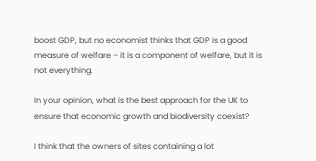boost GDP, but no economist thinks that GDP is a good measure of welfare – it is a component of welfare, but it is not everything.

In your opinion, what is the best approach for the UK to ensure that economic growth and biodiversity coexist?

I think that the owners of sites containing a lot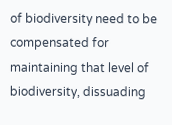of biodiversity need to be compensated for maintaining that level of biodiversity, dissuading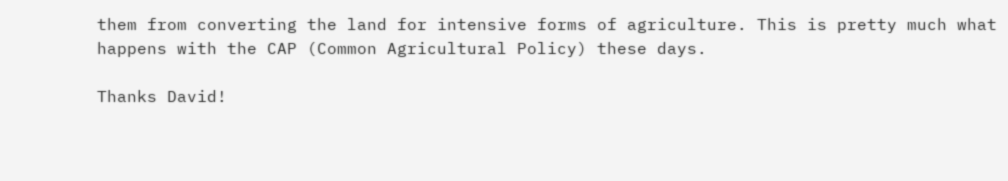them from converting the land for intensive forms of agriculture. This is pretty much what happens with the CAP (Common Agricultural Policy) these days.

Thanks David!